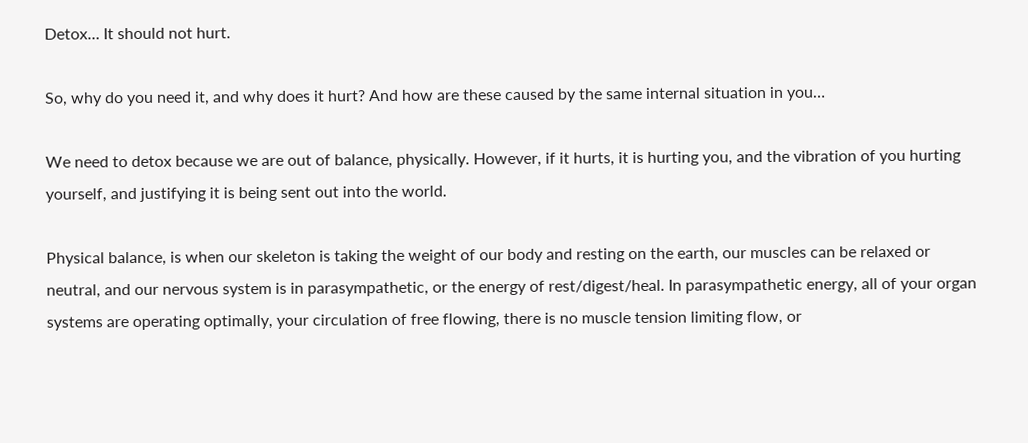Detox… It should not hurt.

So, why do you need it, and why does it hurt? And how are these caused by the same internal situation in you…

We need to detox because we are out of balance, physically. However, if it hurts, it is hurting you, and the vibration of you hurting yourself, and justifying it is being sent out into the world.

Physical balance, is when our skeleton is taking the weight of our body and resting on the earth, our muscles can be relaxed or neutral, and our nervous system is in parasympathetic, or the energy of rest/digest/heal. In parasympathetic energy, all of your organ systems are operating optimally, your circulation of free flowing, there is no muscle tension limiting flow, or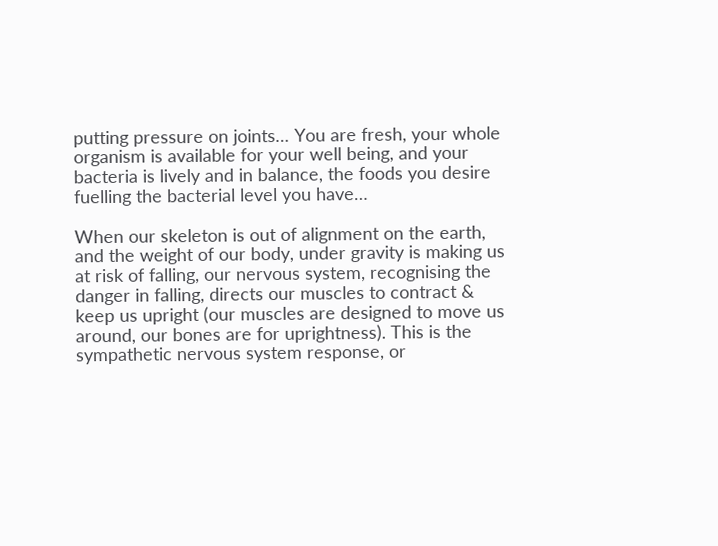putting pressure on joints… You are fresh, your whole organism is available for your well being, and your bacteria is lively and in balance, the foods you desire fuelling the bacterial level you have…

When our skeleton is out of alignment on the earth, and the weight of our body, under gravity is making us at risk of falling, our nervous system, recognising the danger in falling, directs our muscles to contract & keep us upright (our muscles are designed to move us around, our bones are for uprightness). This is the sympathetic nervous system response, or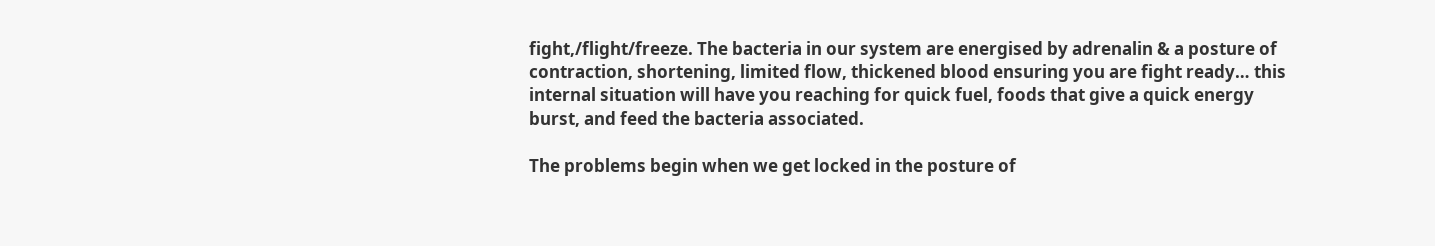fight,/flight/freeze. The bacteria in our system are energised by adrenalin & a posture of contraction, shortening, limited flow, thickened blood ensuring you are fight ready… this internal situation will have you reaching for quick fuel, foods that give a quick energy burst, and feed the bacteria associated.

The problems begin when we get locked in the posture of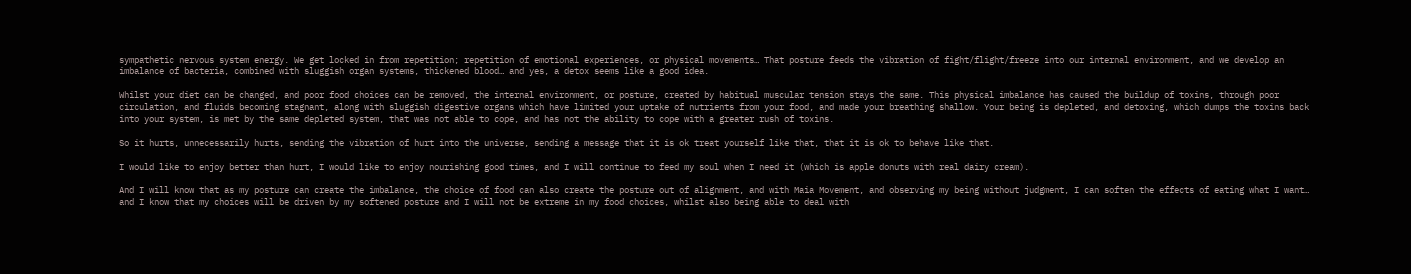sympathetic nervous system energy. We get locked in from repetition; repetition of emotional experiences, or physical movements… That posture feeds the vibration of fight/flight/freeze into our internal environment, and we develop an imbalance of bacteria, combined with sluggish organ systems, thickened blood… and yes, a detox seems like a good idea.

Whilst your diet can be changed, and poor food choices can be removed, the internal environment, or posture, created by habitual muscular tension stays the same. This physical imbalance has caused the buildup of toxins, through poor circulation, and fluids becoming stagnant, along with sluggish digestive organs which have limited your uptake of nutrients from your food, and made your breathing shallow. Your being is depleted, and detoxing, which dumps the toxins back into your system, is met by the same depleted system, that was not able to cope, and has not the ability to cope with a greater rush of toxins.

So it hurts, unnecessarily hurts, sending the vibration of hurt into the universe, sending a message that it is ok treat yourself like that, that it is ok to behave like that.

I would like to enjoy better than hurt, I would like to enjoy nourishing good times, and I will continue to feed my soul when I need it (which is apple donuts with real dairy cream).

And I will know that as my posture can create the imbalance, the choice of food can also create the posture out of alignment, and with Maia Movement, and observing my being without judgment, I can soften the effects of eating what I want… and I know that my choices will be driven by my softened posture and I will not be extreme in my food choices, whilst also being able to deal with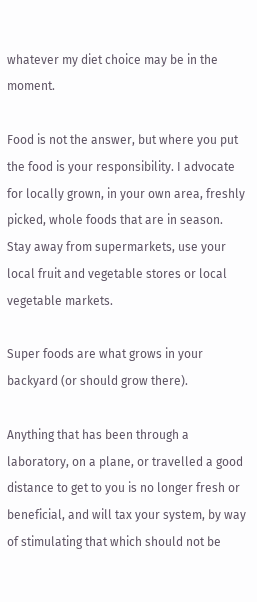whatever my diet choice may be in the moment.

Food is not the answer, but where you put the food is your responsibility. I advocate for locally grown, in your own area, freshly picked, whole foods that are in season. Stay away from supermarkets, use your local fruit and vegetable stores or local vegetable markets.

Super foods are what grows in your backyard (or should grow there).

Anything that has been through a laboratory, on a plane, or travelled a good distance to get to you is no longer fresh or beneficial, and will tax your system, by way of stimulating that which should not be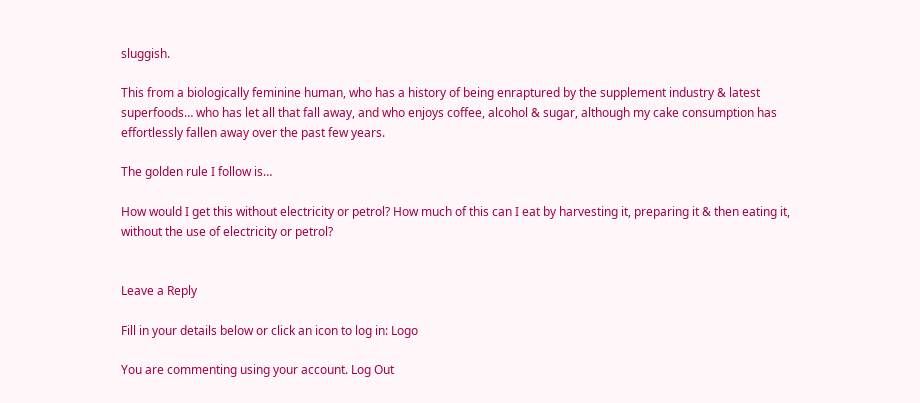sluggish.

This from a biologically feminine human, who has a history of being enraptured by the supplement industry & latest superfoods… who has let all that fall away, and who enjoys coffee, alcohol & sugar, although my cake consumption has effortlessly fallen away over the past few years.

The golden rule I follow is…

How would I get this without electricity or petrol? How much of this can I eat by harvesting it, preparing it & then eating it, without the use of electricity or petrol?


Leave a Reply

Fill in your details below or click an icon to log in: Logo

You are commenting using your account. Log Out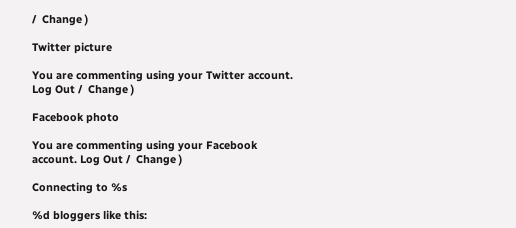/  Change )

Twitter picture

You are commenting using your Twitter account. Log Out /  Change )

Facebook photo

You are commenting using your Facebook account. Log Out /  Change )

Connecting to %s

%d bloggers like this: